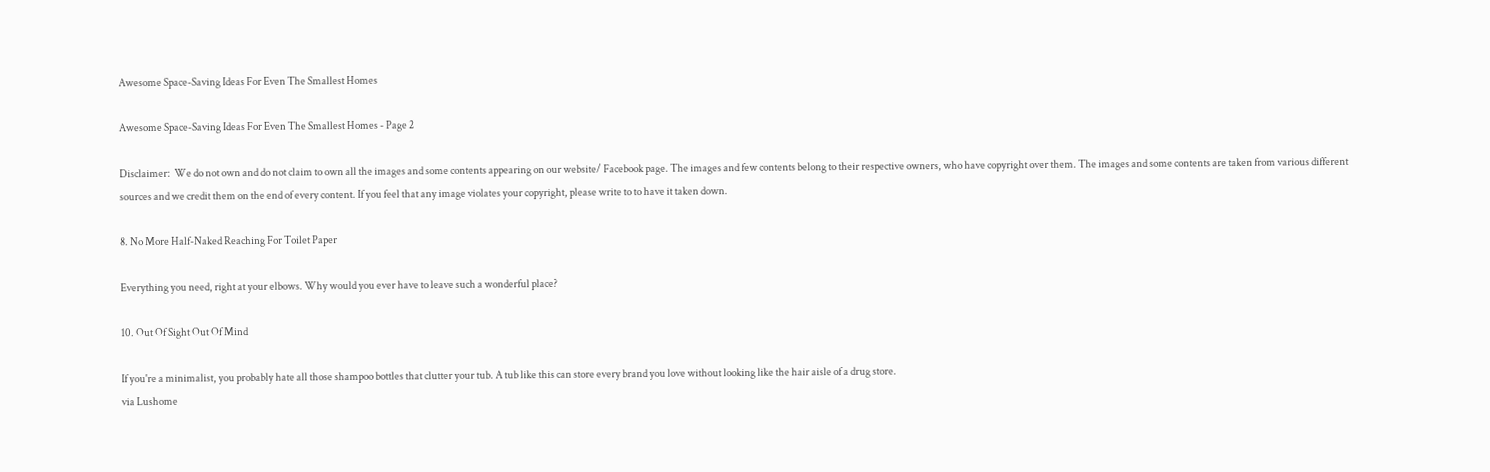Awesome Space-Saving Ideas For Even The Smallest Homes

Awesome Space-Saving Ideas For Even The Smallest Homes - Page 2

Disclaimer:  We do not own and do not claim to own all the images and some contents appearing on our website/ Facebook page. The images and few contents belong to their respective owners, who have copyright over them. The images and some contents are taken from various different sources and we credit them on the end of every content. If you feel that any image violates your copyright, please write to to have it taken down.

8. No More Half-Naked Reaching For Toilet Paper

Everything you need, right at your elbows. Why would you ever have to leave such a wonderful place?

10. Out Of Sight Out Of Mind

If you're a minimalist, you probably hate all those shampoo bottles that clutter your tub. A tub like this can store every brand you love without looking like the hair aisle of a drug store.
via Lushome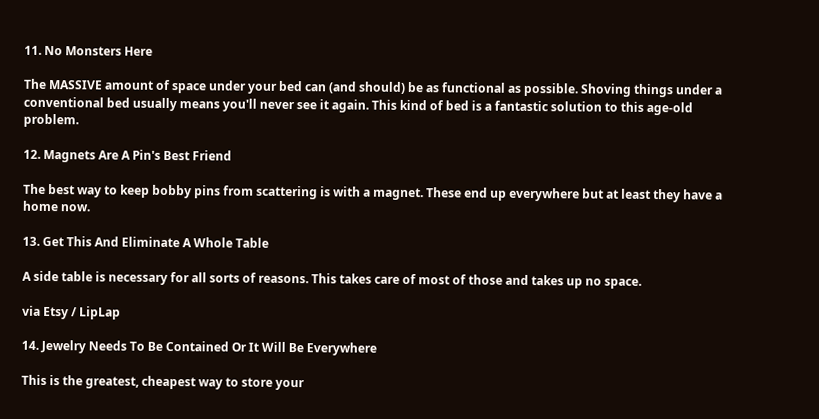11. No Monsters Here

The MASSIVE amount of space under your bed can (and should) be as functional as possible. Shoving things under a conventional bed usually means you'll never see it again. This kind of bed is a fantastic solution to this age-old problem.

12. Magnets Are A Pin's Best Friend

The best way to keep bobby pins from scattering is with a magnet. These end up everywhere but at least they have a home now.

13. Get This And Eliminate A Whole Table

A side table is necessary for all sorts of reasons. This takes care of most of those and takes up no space.

via Etsy / LipLap

14. Jewelry Needs To Be Contained Or It Will Be Everywhere

This is the greatest, cheapest way to store your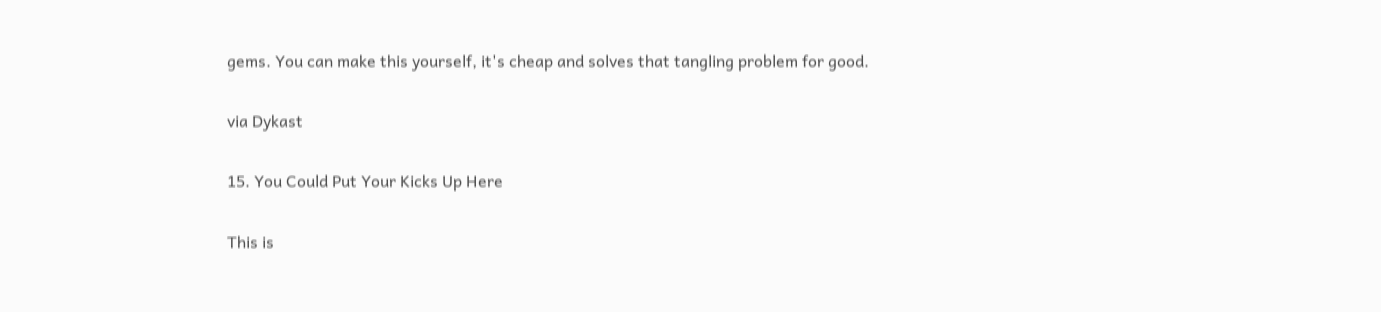gems. You can make this yourself, it's cheap and solves that tangling problem for good.

via Dykast

15. You Could Put Your Kicks Up Here

This is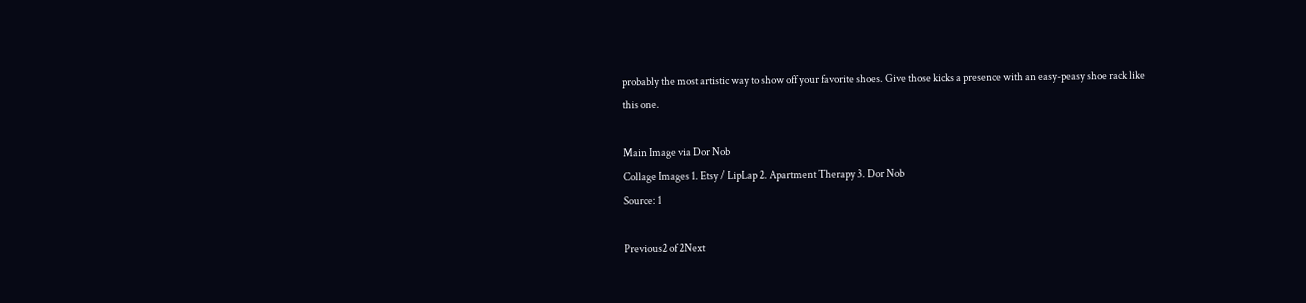probably the most artistic way to show off your favorite shoes. Give those kicks a presence with an easy-peasy shoe rack like this one.

Main Image via Dor Nob
Collage Images 1. Etsy / LipLap 2. Apartment Therapy 3. Dor Nob
Source: 1

Previous2 of 2Next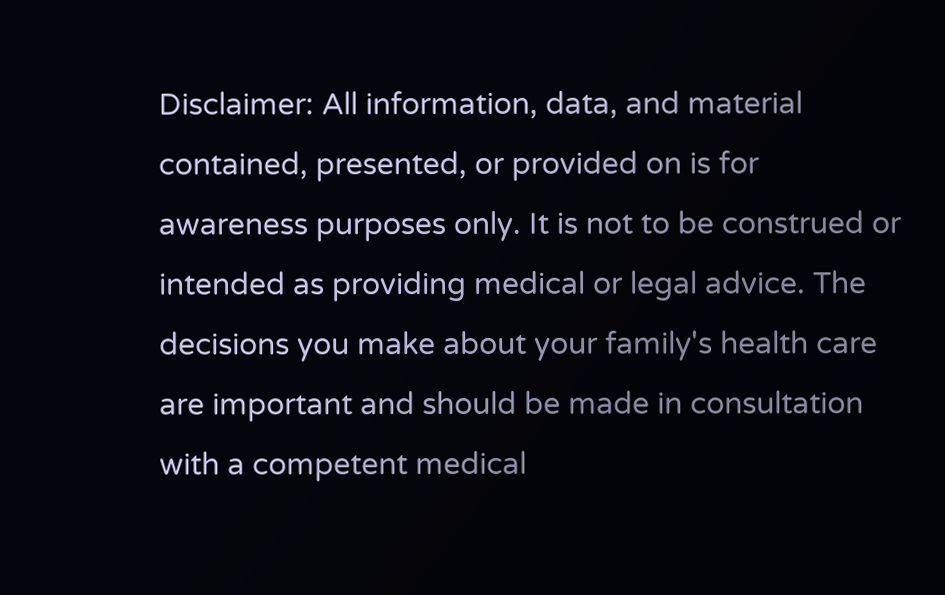Disclaimer: All information, data, and material contained, presented, or provided on is for awareness purposes only. It is not to be construed or intended as providing medical or legal advice. The decisions you make about your family's health care are important and should be made in consultation with a competent medical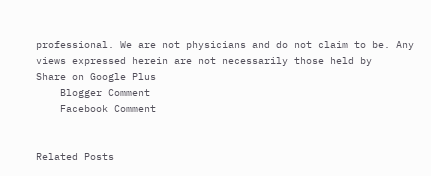professional. We are not physicians and do not claim to be. Any views expressed herein are not necessarily those held by
Share on Google Plus
    Blogger Comment
    Facebook Comment


Related Posts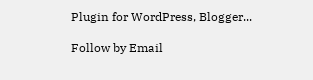Plugin for WordPress, Blogger...

Follow by Email